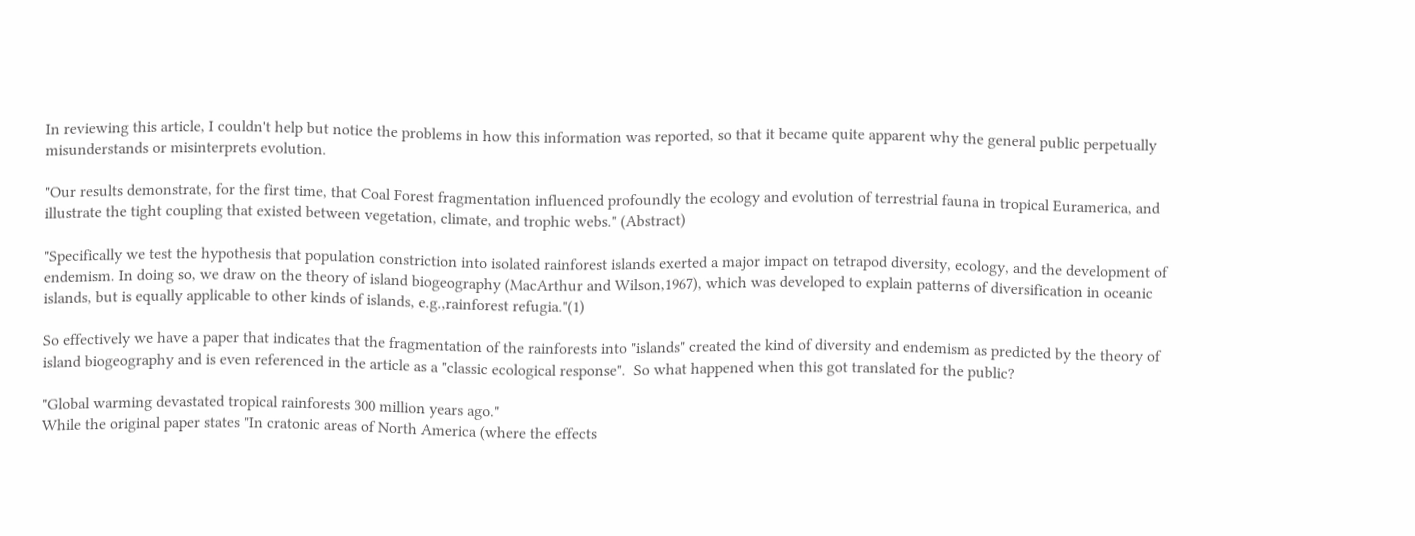In reviewing this article, I couldn't help but notice the problems in how this information was reported, so that it became quite apparent why the general public perpetually misunderstands or misinterprets evolution.

"Our results demonstrate, for the first time, that Coal Forest fragmentation influenced profoundly the ecology and evolution of terrestrial fauna in tropical Euramerica, and illustrate the tight coupling that existed between vegetation, climate, and trophic webs." (Abstract)

"Specifically we test the hypothesis that population constriction into isolated rainforest islands exerted a major impact on tetrapod diversity, ecology, and the development of endemism. In doing so, we draw on the theory of island biogeography (MacArthur and Wilson,1967), which was developed to explain patterns of diversification in oceanic islands, but is equally applicable to other kinds of islands, e.g.,rainforest refugia."(1)

So effectively we have a paper that indicates that the fragmentation of the rainforests into "islands" created the kind of diversity and endemism as predicted by the theory of island biogeography and is even referenced in the article as a "classic ecological response".  So what happened when this got translated for the public?

"Global warming devastated tropical rainforests 300 million years ago."
While the original paper states "In cratonic areas of North America (where the effects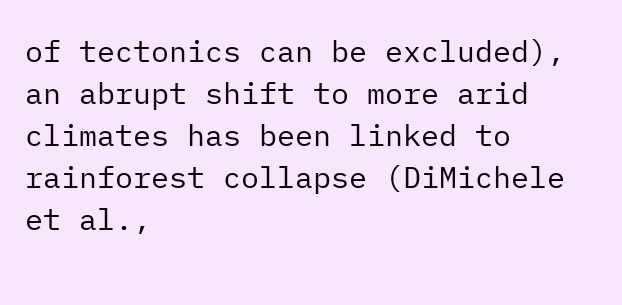of tectonics can be excluded), an abrupt shift to more arid climates has been linked to rainforest collapse (DiMichele et al.,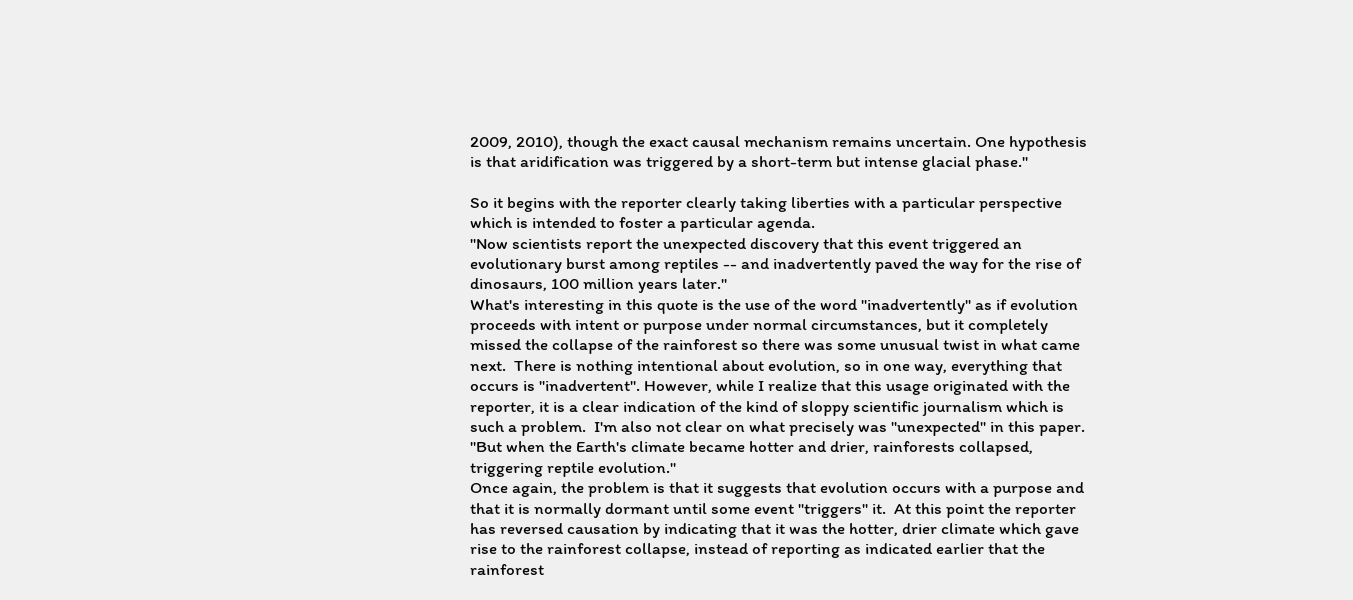2009, 2010), though the exact causal mechanism remains uncertain. One hypothesis is that aridification was triggered by a short-term but intense glacial phase."

So it begins with the reporter clearly taking liberties with a particular perspective which is intended to foster a particular agenda.
"Now scientists report the unexpected discovery that this event triggered an evolutionary burst among reptiles -- and inadvertently paved the way for the rise of dinosaurs, 100 million years later."
What's interesting in this quote is the use of the word "inadvertently" as if evolution proceeds with intent or purpose under normal circumstances, but it completely missed the collapse of the rainforest so there was some unusual twist in what came next.  There is nothing intentional about evolution, so in one way, everything that occurs is "inadvertent". However, while I realize that this usage originated with the reporter, it is a clear indication of the kind of sloppy scientific journalism which is such a problem.  I'm also not clear on what precisely was "unexpected" in this paper.
"But when the Earth's climate became hotter and drier, rainforests collapsed, triggering reptile evolution."
Once again, the problem is that it suggests that evolution occurs with a purpose and that it is normally dormant until some event "triggers" it.  At this point the reporter has reversed causation by indicating that it was the hotter, drier climate which gave rise to the rainforest collapse, instead of reporting as indicated earlier that the rainforest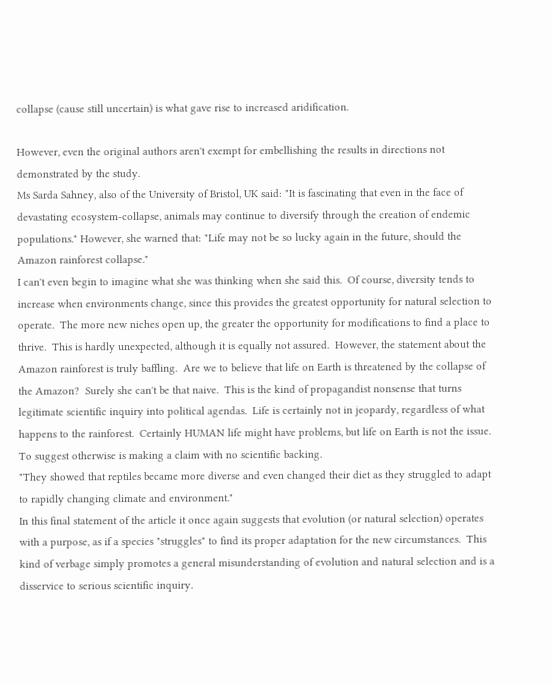collapse (cause still uncertain) is what gave rise to increased aridification.

However, even the original authors aren't exempt for embellishing the results in directions not demonstrated by the study.
Ms Sarda Sahney, also of the University of Bristol, UK said: "It is fascinating that even in the face of devastating ecosystem-collapse, animals may continue to diversify through the creation of endemic populations." However, she warned that: "Life may not be so lucky again in the future, should the Amazon rainforest collapse."
I can't even begin to imagine what she was thinking when she said this.  Of course, diversity tends to increase when environments change, since this provides the greatest opportunity for natural selection to operate.  The more new niches open up, the greater the opportunity for modifications to find a place to thrive.  This is hardly unexpected, although it is equally not assured.  However, the statement about the Amazon rainforest is truly baffling.  Are we to believe that life on Earth is threatened by the collapse of the Amazon?  Surely she can't be that naive.  This is the kind of propagandist nonsense that turns legitimate scientific inquiry into political agendas.  Life is certainly not in jeopardy, regardless of what happens to the rainforest.  Certainly HUMAN life might have problems, but life on Earth is not the issue.  To suggest otherwise is making a claim with no scientific backing.
"They showed that reptiles became more diverse and even changed their diet as they struggled to adapt to rapidly changing climate and environment."
In this final statement of the article it once again suggests that evolution (or natural selection) operates with a purpose, as if a species "struggles" to find its proper adaptation for the new circumstances.  This kind of verbage simply promotes a general misunderstanding of evolution and natural selection and is a disservice to serious scientific inquiry.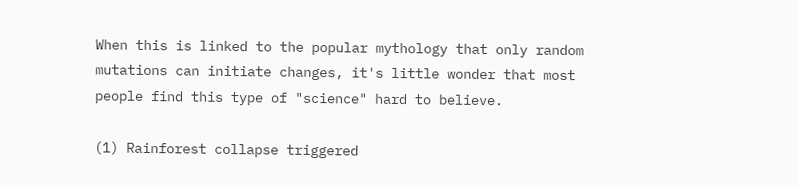When this is linked to the popular mythology that only random mutations can initiate changes, it's little wonder that most people find this type of "science" hard to believe.

(1) Rainforest collapse triggered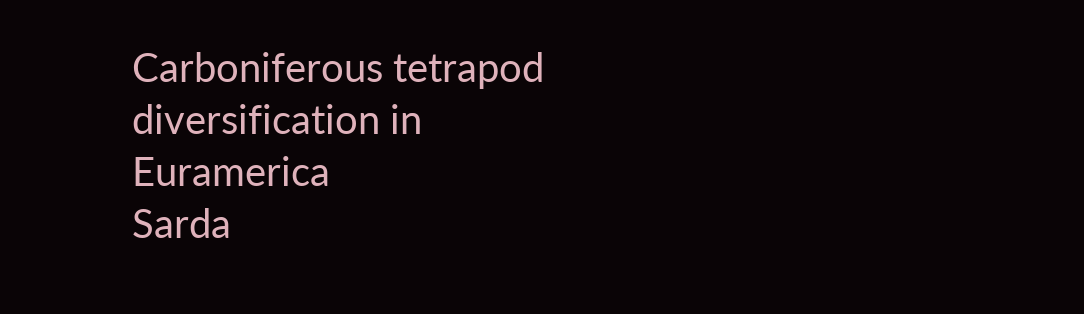Carboniferous tetrapod diversification in Euramerica
Sarda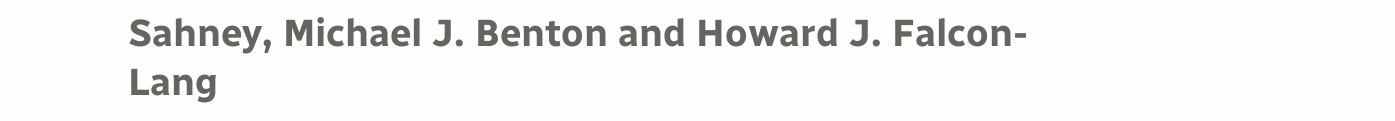Sahney, Michael J. Benton and Howard J. Falcon-Lang